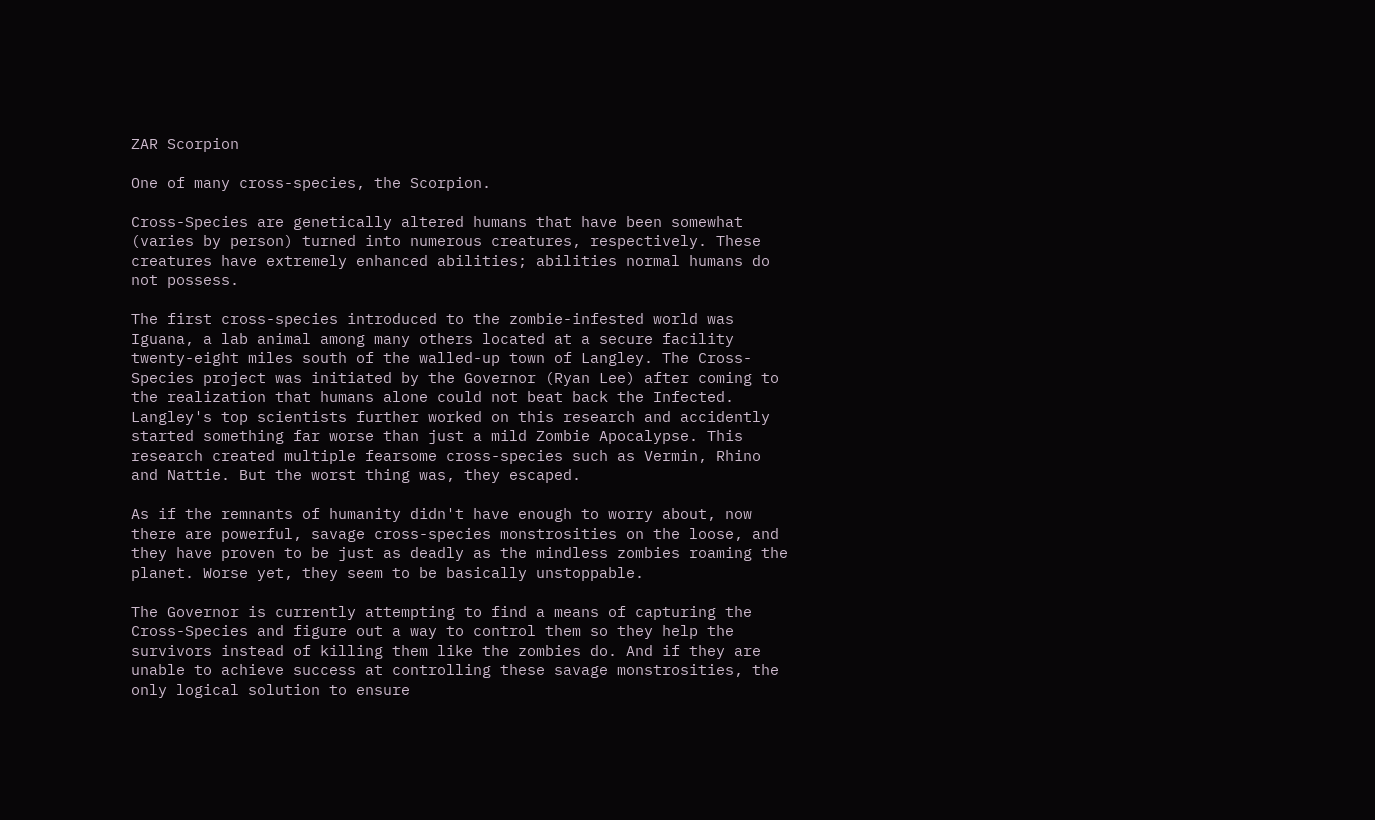ZAR Scorpion

One of many cross-species, the Scorpion.

Cross-Species are genetically altered humans that have been somewhat (varies by person) turned into numerous creatures, respectively. These creatures have extremely enhanced abilities; abilities normal humans do not possess.

The first cross-species introduced to the zombie-infested world was Iguana, a lab animal among many others located at a secure facility twenty-eight miles south of the walled-up town of Langley. The Cross-Species project was initiated by the Governor (Ryan Lee) after coming to the realization that humans alone could not beat back the Infected. Langley's top scientists further worked on this research and accidently started something far worse than just a mild Zombie Apocalypse. This research created multiple fearsome cross-species such as Vermin, Rhino and Nattie. But the worst thing was, they escaped.

As if the remnants of humanity didn't have enough to worry about, now there are powerful, savage cross-species monstrosities on the loose, and they have proven to be just as deadly as the mindless zombies roaming the planet. Worse yet, they seem to be basically unstoppable.

The Governor is currently attempting to find a means of capturing the Cross-Species and figure out a way to control them so they help the survivors instead of killing them like the zombies do. And if they are unable to achieve success at controlling these savage monstrosities, the only logical solution to ensure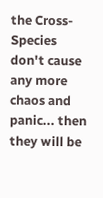the Cross-Species don't cause any more chaos and panic... then they will be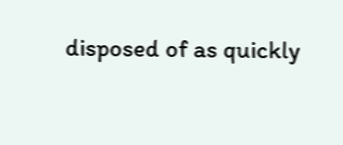disposed of as quickly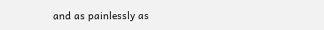and as painlessly as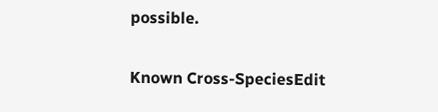possible.

Known Cross-SpeciesEdit